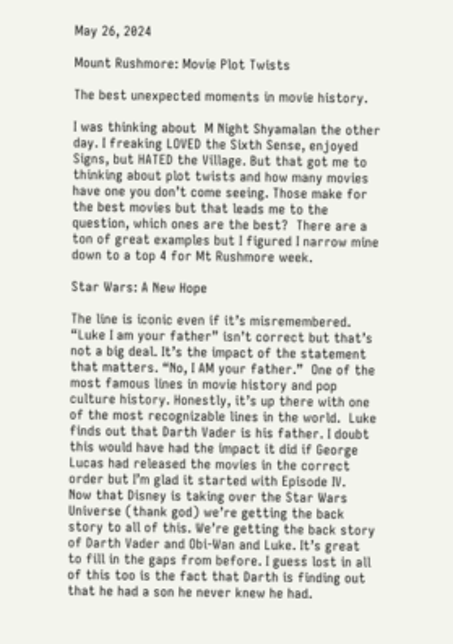May 26, 2024

Mount Rushmore: Movie Plot Twists

The best unexpected moments in movie history.

I was thinking about  M Night Shyamalan the other day. I freaking LOVED the Sixth Sense, enjoyed Signs, but HATED the Village. But that got me to thinking about plot twists and how many movies have one you don’t come seeing. Those make for the best movies but that leads me to the question, which ones are the best?  There are a ton of great examples but I figured I narrow mine down to a top 4 for Mt Rushmore week.

Star Wars: A New Hope

The line is iconic even if it’s misremembered. “Luke I am your father” isn’t correct but that’s not a big deal. It’s the impact of the statement that matters. “No, I AM your father.”  One of the most famous lines in movie history and pop culture history. Honestly, it’s up there with one of the most recognizable lines in the world.  Luke finds out that Darth Vader is his father. I doubt this would have had the impact it did if George Lucas had released the movies in the correct order but I’m glad it started with Episode IV.  Now that Disney is taking over the Star Wars Universe (thank god) we’re getting the back story to all of this. We’re getting the back story of Darth Vader and Obi-Wan and Luke. It’s great to fill in the gaps from before. I guess lost in all of this too is the fact that Darth is finding out that he had a son he never knew he had.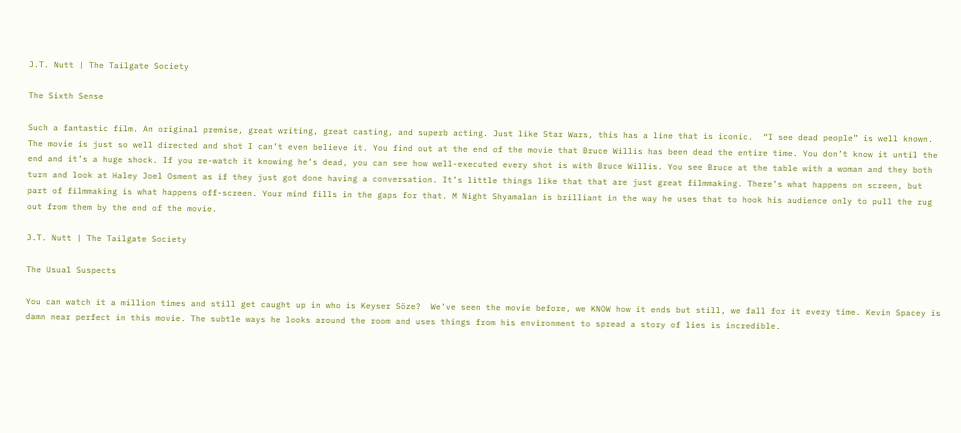J.T. Nutt | The Tailgate Society

The Sixth Sense

Such a fantastic film. An original premise, great writing, great casting, and superb acting. Just like Star Wars, this has a line that is iconic.  “I see dead people” is well known.  The movie is just so well directed and shot I can’t even believe it. You find out at the end of the movie that Bruce Willis has been dead the entire time. You don’t know it until the end and it’s a huge shock. If you re-watch it knowing he’s dead, you can see how well-executed every shot is with Bruce Willis. You see Bruce at the table with a woman and they both turn and look at Haley Joel Osment as if they just got done having a conversation. It’s little things like that that are just great filmmaking. There’s what happens on screen, but part of filmmaking is what happens off-screen. Your mind fills in the gaps for that. M Night Shyamalan is brilliant in the way he uses that to hook his audience only to pull the rug out from them by the end of the movie.

J.T. Nutt | The Tailgate Society

The Usual Suspects

You can watch it a million times and still get caught up in who is Keyser Söze?  We’ve seen the movie before, we KNOW how it ends but still, we fall for it every time. Kevin Spacey is damn near perfect in this movie. The subtle ways he looks around the room and uses things from his environment to spread a story of lies is incredible.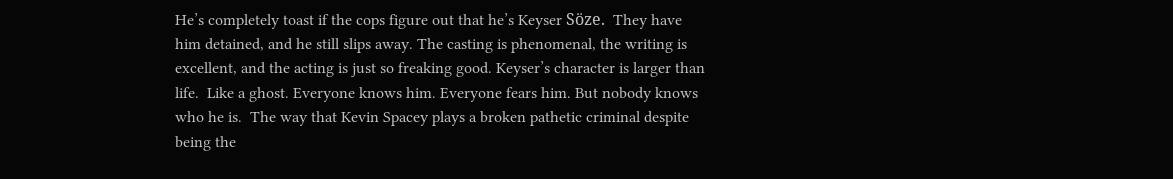He’s completely toast if the cops figure out that he’s Keyser Söze.  They have him detained, and he still slips away. The casting is phenomenal, the writing is excellent, and the acting is just so freaking good. Keyser’s character is larger than life.  Like a ghost. Everyone knows him. Everyone fears him. But nobody knows who he is.  The way that Kevin Spacey plays a broken pathetic criminal despite being the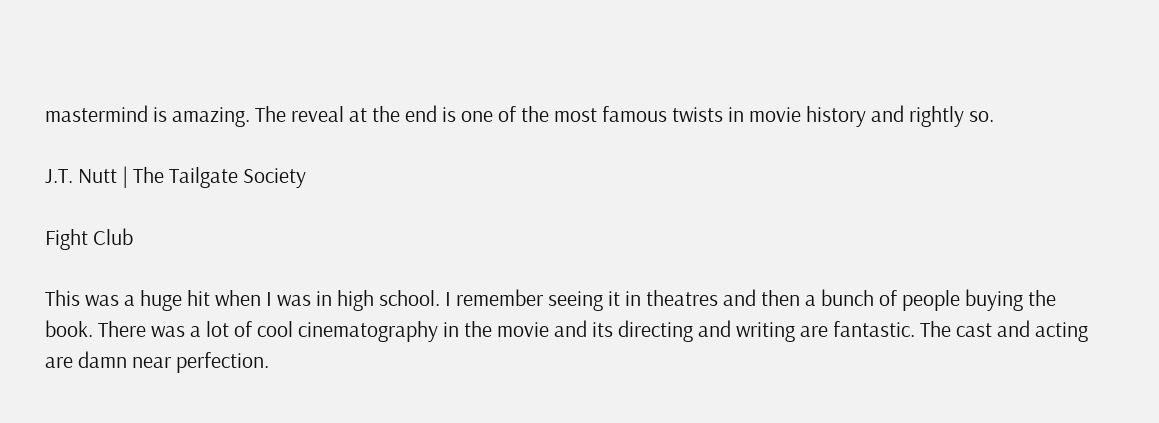mastermind is amazing. The reveal at the end is one of the most famous twists in movie history and rightly so.

J.T. Nutt | The Tailgate Society

Fight Club

This was a huge hit when I was in high school. I remember seeing it in theatres and then a bunch of people buying the book. There was a lot of cool cinematography in the movie and its directing and writing are fantastic. The cast and acting are damn near perfection.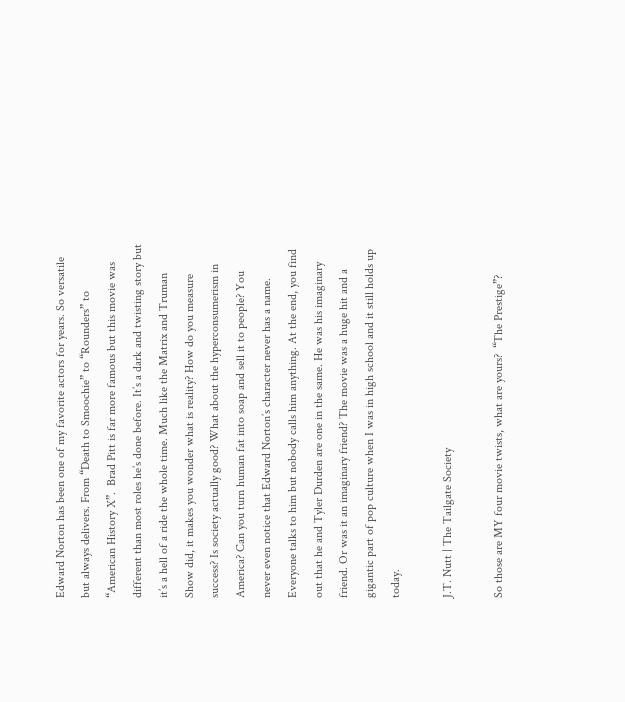Edward Norton has been one of my favorite actors for years. So versatile but always delivers. From “Death to Smoochie” to “Rounders” to “American History X”.  Brad Pitt is far more famous but this movie was different than most roles he’s done before. It’s a dark and twisting story but it’s a hell of a ride the whole time. Much like the Matrix and Truman Show did, it makes you wonder what is reality? How do you measure success? Is society actually good? What about the hyperconsumerism in America? Can you turn human fat into soap and sell it to people? You never even notice that Edward Norton’s character never has a name. Everyone talks to him but nobody calls him anything. At the end, you find out that he and Tyler Durden are one in the same. He was his imaginary friend. Or was it an imaginary friend? The movie was a huge hit and a gigantic part of pop culture when I was in high school and it still holds up today.

J.T. Nutt | The Tailgate Society

So those are MY four movie twists, what are yours?  “The Prestige”?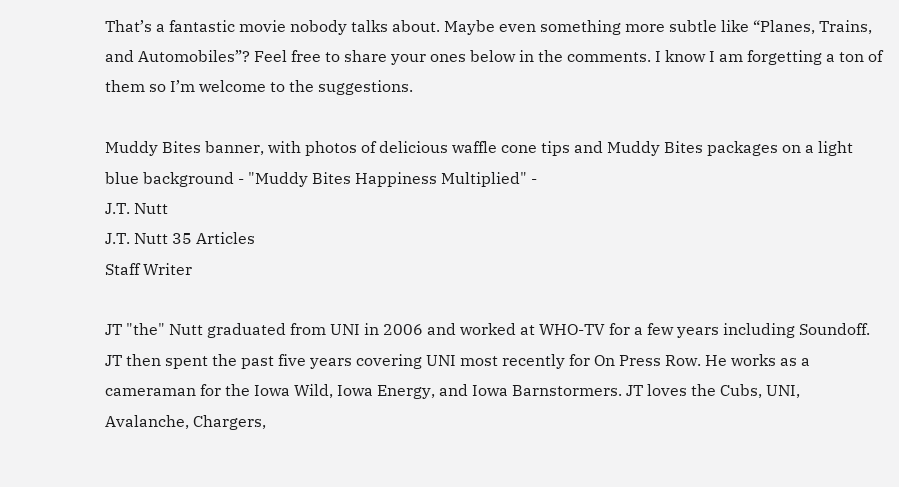That’s a fantastic movie nobody talks about. Maybe even something more subtle like “Planes, Trains, and Automobiles”? Feel free to share your ones below in the comments. I know I am forgetting a ton of them so I’m welcome to the suggestions.

Muddy Bites banner, with photos of delicious waffle cone tips and Muddy Bites packages on a light blue background - "Muddy Bites Happiness Multiplied" -
J.T. Nutt
J.T. Nutt 35 Articles
Staff Writer

JT "the" Nutt graduated from UNI in 2006 and worked at WHO-TV for a few years including Soundoff. JT then spent the past five years covering UNI most recently for On Press Row. He works as a cameraman for the Iowa Wild, Iowa Energy, and Iowa Barnstormers. JT loves the Cubs, UNI, Avalanche, Chargers,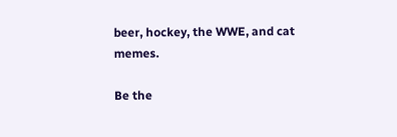beer, hockey, the WWE, and cat memes.

Be the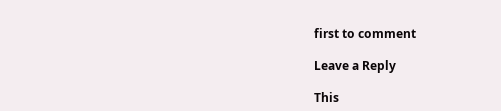first to comment

Leave a Reply

This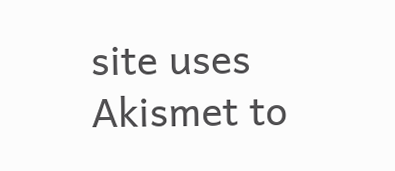site uses Akismet to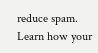reduce spam. Learn how your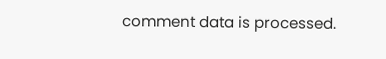comment data is processed.